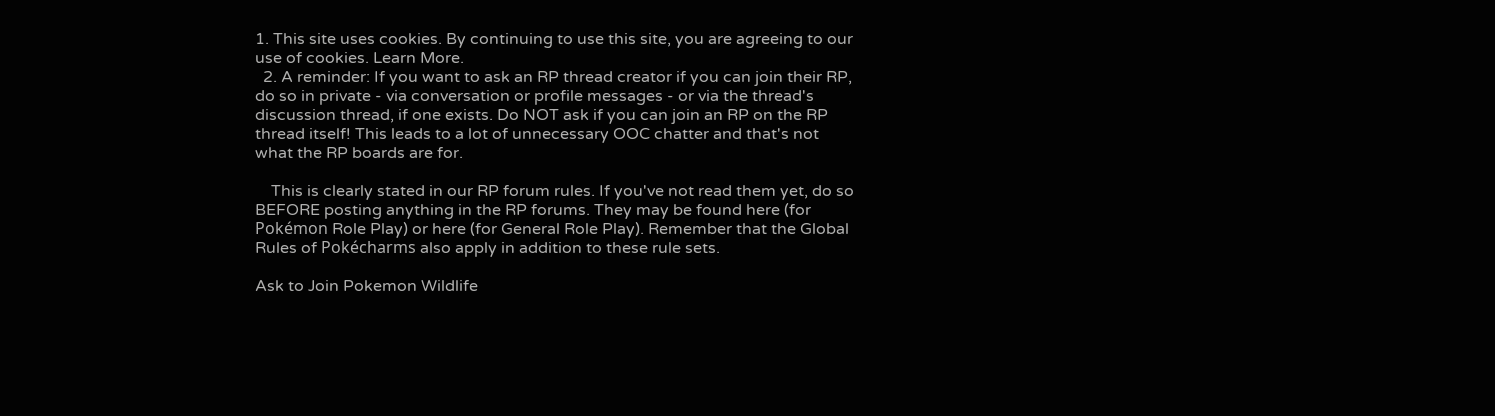1. This site uses cookies. By continuing to use this site, you are agreeing to our use of cookies. Learn More.
  2. A reminder: If you want to ask an RP thread creator if you can join their RP, do so in private - via conversation or profile messages - or via the thread's discussion thread, if one exists. Do NOT ask if you can join an RP on the RP thread itself! This leads to a lot of unnecessary OOC chatter and that's not what the RP boards are for.

    This is clearly stated in our RP forum rules. If you've not read them yet, do so BEFORE posting anything in the RP forums. They may be found here (for Pokémon Role Play) or here (for General Role Play). Remember that the Global Rules of Pokécharms also apply in addition to these rule sets.

Ask to Join Pokemon Wildlife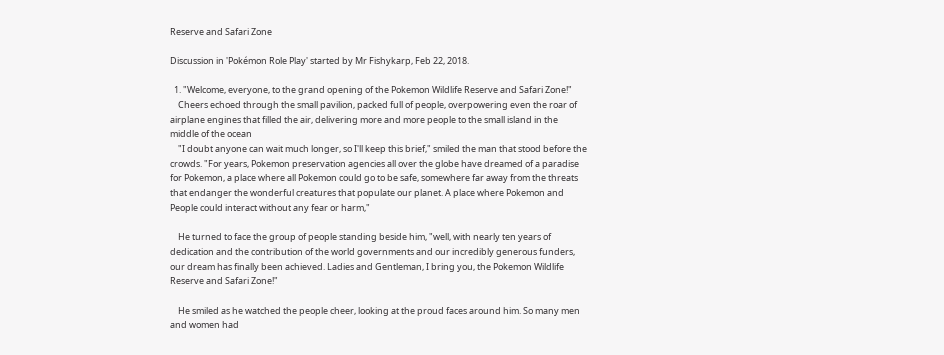Reserve and Safari Zone

Discussion in 'Pokémon Role Play' started by Mr Fishykarp, Feb 22, 2018.

  1. "Welcome, everyone, to the grand opening of the Pokemon Wildlife Reserve and Safari Zone!"
    Cheers echoed through the small pavilion, packed full of people, overpowering even the roar of airplane engines that filled the air, delivering more and more people to the small island in the middle of the ocean
    "I doubt anyone can wait much longer, so I'll keep this brief," smiled the man that stood before the crowds. "For years, Pokemon preservation agencies all over the globe have dreamed of a paradise for Pokemon, a place where all Pokemon could go to be safe, somewhere far away from the threats that endanger the wonderful creatures that populate our planet. A place where Pokemon and People could interact without any fear or harm,"

    He turned to face the group of people standing beside him, "well, with nearly ten years of dedication and the contribution of the world governments and our incredibly generous funders, our dream has finally been achieved. Ladies and Gentleman, I bring you, the Pokemon Wildlife Reserve and Safari Zone!"

    He smiled as he watched the people cheer, looking at the proud faces around him. So many men and women had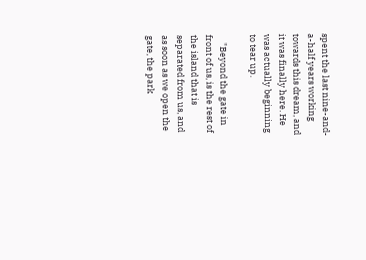spent the last nine-and-a-half years working towards this dream, and it was finally here. He was actually beginning to tear up.

    "Beyond the gate in front of us, is the rest of the island that is separated from us, and as soon as we open the gate, the park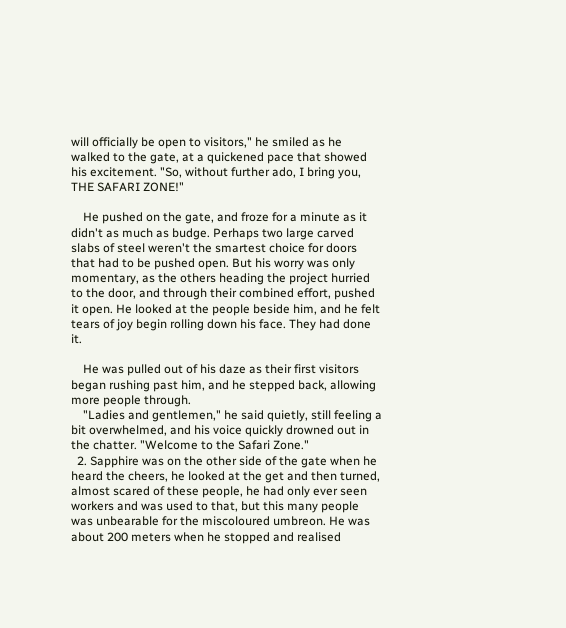will officially be open to visitors," he smiled as he walked to the gate, at a quickened pace that showed his excitement. "So, without further ado, I bring you, THE SAFARI ZONE!"

    He pushed on the gate, and froze for a minute as it didn't as much as budge. Perhaps two large carved slabs of steel weren't the smartest choice for doors that had to be pushed open. But his worry was only momentary, as the others heading the project hurried to the door, and through their combined effort, pushed it open. He looked at the people beside him, and he felt tears of joy begin rolling down his face. They had done it.

    He was pulled out of his daze as their first visitors began rushing past him, and he stepped back, allowing more people through.
    "Ladies and gentlemen," he said quietly, still feeling a bit overwhelmed, and his voice quickly drowned out in the chatter. "Welcome to the Safari Zone."
  2. Sapphire was on the other side of the gate when he heard the cheers, he looked at the get and then turned, almost scared of these people, he had only ever seen workers and was used to that, but this many people was unbearable for the miscoloured umbreon. He was about 200 meters when he stopped and realised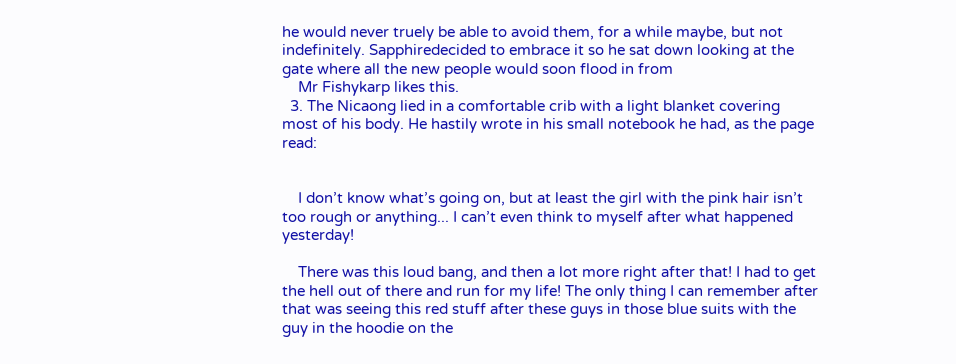he would never truely be able to avoid them, for a while maybe, but not indefinitely. Sapphiredecided to embrace it so he sat down looking at the gate where all the new people would soon flood in from
    Mr Fishykarp likes this.
  3. The Nicaong lied in a comfortable crib with a light blanket covering most of his body. He hastily wrote in his small notebook he had, as the page read:


    I don’t know what’s going on, but at least the girl with the pink hair isn’t too rough or anything... I can’t even think to myself after what happened yesterday!

    There was this loud bang, and then a lot more right after that! I had to get the hell out of there and run for my life! The only thing I can remember after that was seeing this red stuff after these guys in those blue suits with the guy in the hoodie on the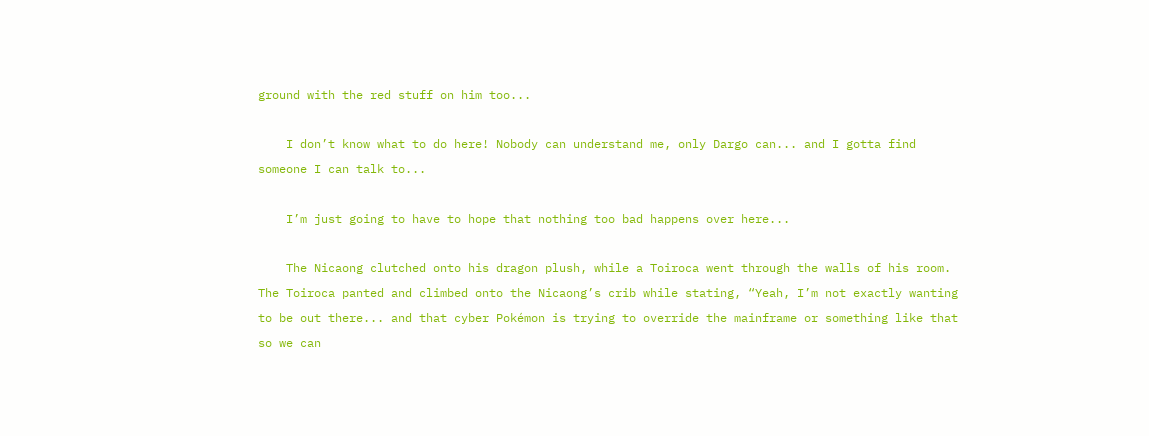ground with the red stuff on him too...

    I don’t know what to do here! Nobody can understand me, only Dargo can... and I gotta find someone I can talk to...

    I’m just going to have to hope that nothing too bad happens over here...

    The Nicaong clutched onto his dragon plush, while a Toiroca went through the walls of his room. The Toiroca panted and climbed onto the Nicaong’s crib while stating, “Yeah, I’m not exactly wanting to be out there... and that cyber Pokémon is trying to override the mainframe or something like that so we can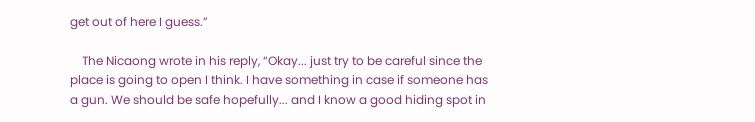get out of here I guess.”

    The Nicaong wrote in his reply, “Okay... just try to be careful since the place is going to open I think. I have something in case if someone has a gun. We should be safe hopefully... and I know a good hiding spot in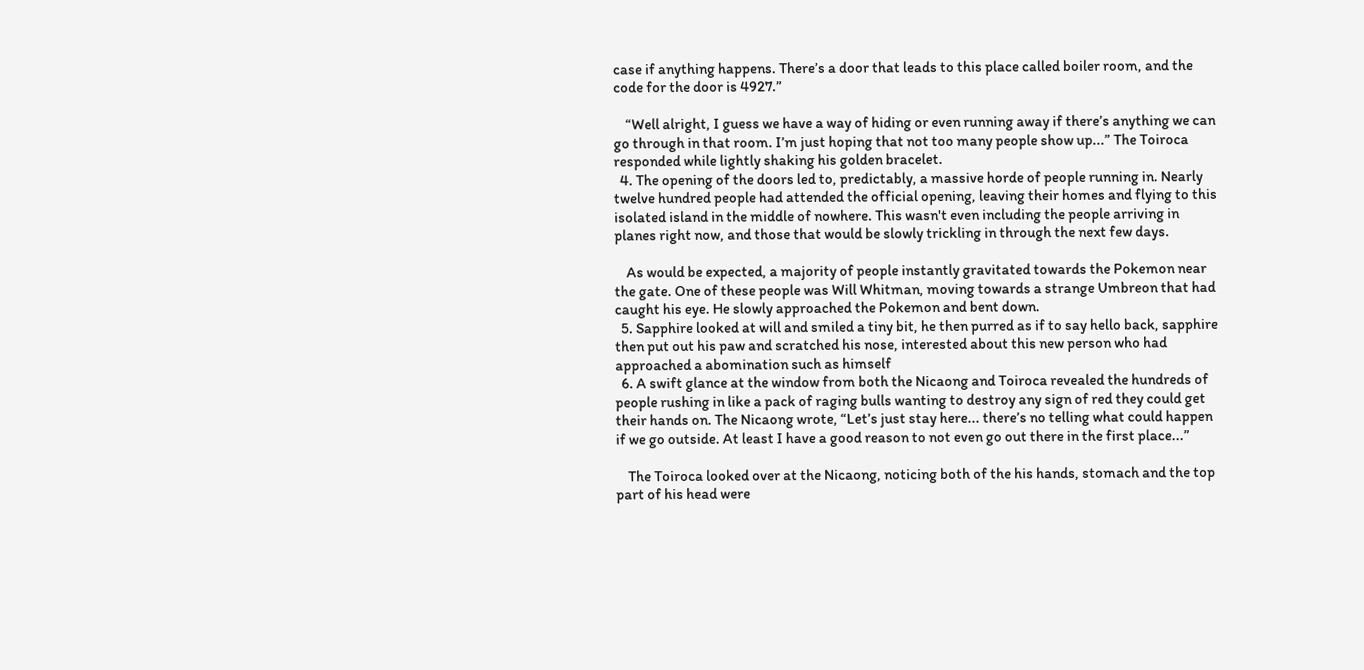case if anything happens. There’s a door that leads to this place called boiler room, and the code for the door is 4927.”

    “Well alright, I guess we have a way of hiding or even running away if there’s anything we can go through in that room. I’m just hoping that not too many people show up...” The Toiroca responded while lightly shaking his golden bracelet.
  4. The opening of the doors led to, predictably, a massive horde of people running in. Nearly twelve hundred people had attended the official opening, leaving their homes and flying to this isolated island in the middle of nowhere. This wasn't even including the people arriving in planes right now, and those that would be slowly trickling in through the next few days.

    As would be expected, a majority of people instantly gravitated towards the Pokemon near the gate. One of these people was Will Whitman, moving towards a strange Umbreon that had caught his eye. He slowly approached the Pokemon and bent down.
  5. Sapphire looked at will and smiled a tiny bit, he then purred as if to say hello back, sapphire then put out his paw and scratched his nose, interested about this new person who had approached a abomination such as himself
  6. A swift glance at the window from both the Nicaong and Toiroca revealed the hundreds of people rushing in like a pack of raging bulls wanting to destroy any sign of red they could get their hands on. The Nicaong wrote, “Let’s just stay here... there’s no telling what could happen if we go outside. At least I have a good reason to not even go out there in the first place...”

    The Toiroca looked over at the Nicaong, noticing both of the his hands, stomach and the top part of his head were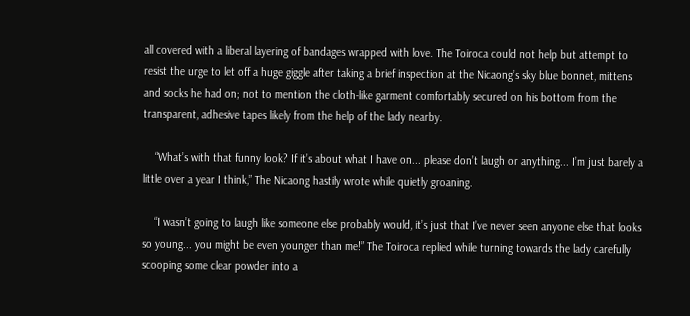all covered with a liberal layering of bandages wrapped with love. The Toiroca could not help but attempt to resist the urge to let off a huge giggle after taking a brief inspection at the Nicaong’s sky blue bonnet, mittens and socks he had on; not to mention the cloth-like garment comfortably secured on his bottom from the transparent, adhesive tapes likely from the help of the lady nearby.

    “What’s with that funny look? If it’s about what I have on... please don’t laugh or anything... I’m just barely a little over a year I think,” The Nicaong hastily wrote while quietly groaning.

    “I wasn’t going to laugh like someone else probably would, it’s just that I’ve never seen anyone else that looks so young... you might be even younger than me!” The Toiroca replied while turning towards the lady carefully scooping some clear powder into a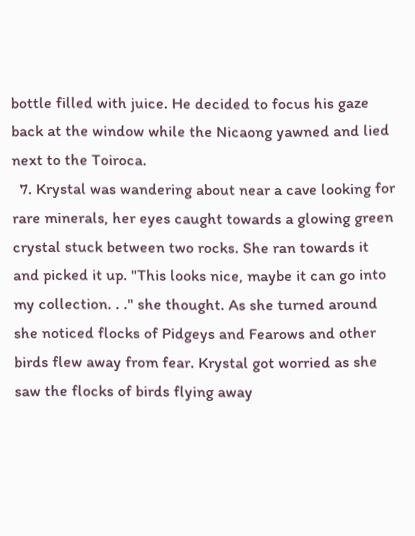bottle filled with juice. He decided to focus his gaze back at the window while the Nicaong yawned and lied next to the Toiroca.
  7. Krystal was wandering about near a cave looking for rare minerals, her eyes caught towards a glowing green crystal stuck between two rocks. She ran towards it and picked it up. "This looks nice, maybe it can go into my collection. . ." she thought. As she turned around she noticed flocks of Pidgeys and Fearows and other birds flew away from fear. Krystal got worried as she saw the flocks of birds flying away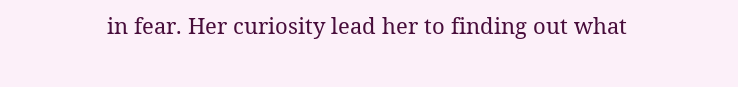in fear. Her curiosity lead her to finding out what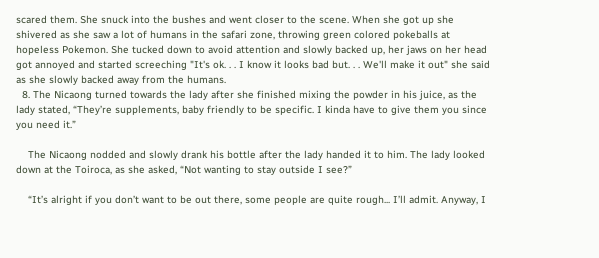scared them. She snuck into the bushes and went closer to the scene. When she got up she shivered as she saw a lot of humans in the safari zone, throwing green colored pokeballs at hopeless Pokemon. She tucked down to avoid attention and slowly backed up, her jaws on her head got annoyed and started screeching "It's ok. . . I know it looks bad but. . . We'll make it out" she said as she slowly backed away from the humans.
  8. The Nicaong turned towards the lady after she finished mixing the powder in his juice, as the lady stated, “They’re supplements, baby friendly to be specific. I kinda have to give them you since you need it.”

    The Nicaong nodded and slowly drank his bottle after the lady handed it to him. The lady looked down at the Toiroca, as she asked, “Not wanting to stay outside I see?”

    “It’s alright if you don’t want to be out there, some people are quite rough... I’ll admit. Anyway, I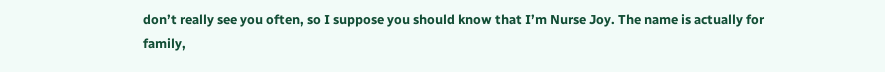don’t really see you often, so I suppose you should know that I’m Nurse Joy. The name is actually for family,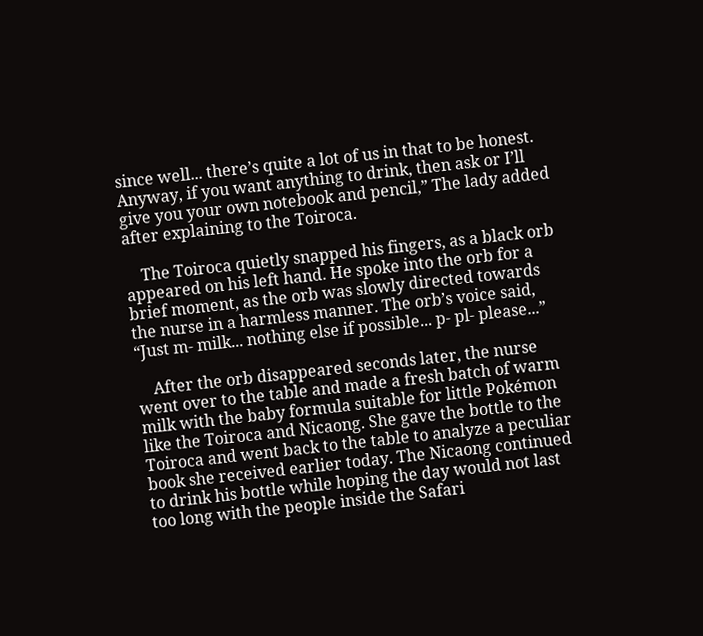since well... there’s quite a lot of us in that to be honest. Anyway, if you want anything to drink, then ask or I’ll give you your own notebook and pencil,” The lady added after explaining to the Toiroca.

    The Toiroca quietly snapped his fingers, as a black orb appeared on his left hand. He spoke into the orb for a brief moment, as the orb was slowly directed towards the nurse in a harmless manner. The orb’s voice said, “Just m- milk... nothing else if possible... p- pl- please...”

    After the orb disappeared seconds later, the nurse went over to the table and made a fresh batch of warm milk with the baby formula suitable for little Pokémon like the Toiroca and Nicaong. She gave the bottle to the Toiroca and went back to the table to analyze a peculiar book she received earlier today. The Nicaong continued to drink his bottle while hoping the day would not last too long with the people inside the Safari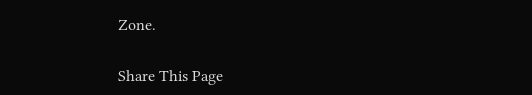Zone.

Share This Page